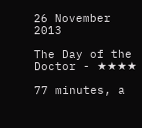26 November 2013

The Day of the Doctor - ★★★★

77 minutes, a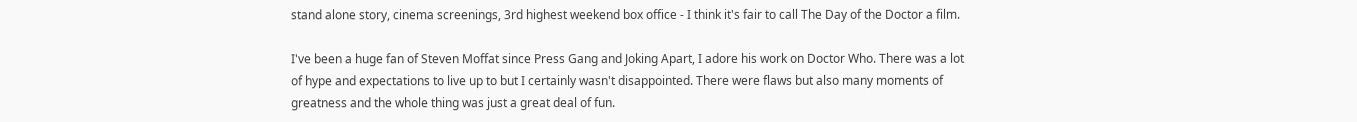stand alone story, cinema screenings, 3rd highest weekend box office - I think it's fair to call The Day of the Doctor a film.

I've been a huge fan of Steven Moffat since Press Gang and Joking Apart, I adore his work on Doctor Who. There was a lot of hype and expectations to live up to but I certainly wasn't disappointed. There were flaws but also many moments of greatness and the whole thing was just a great deal of fun.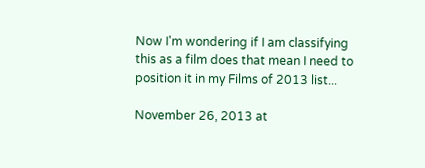Now I'm wondering if I am classifying this as a film does that mean I need to position it in my Films of 2013 list...

November 26, 2013 at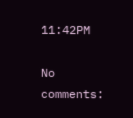11:42PM

No comments: